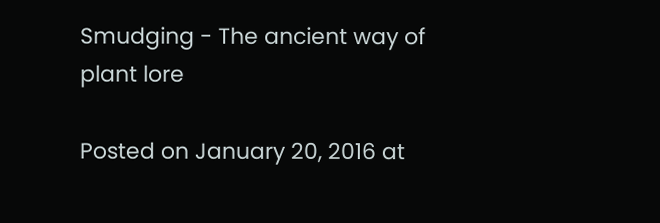Smudging - The ancient way of plant lore

Posted on January 20, 2016 at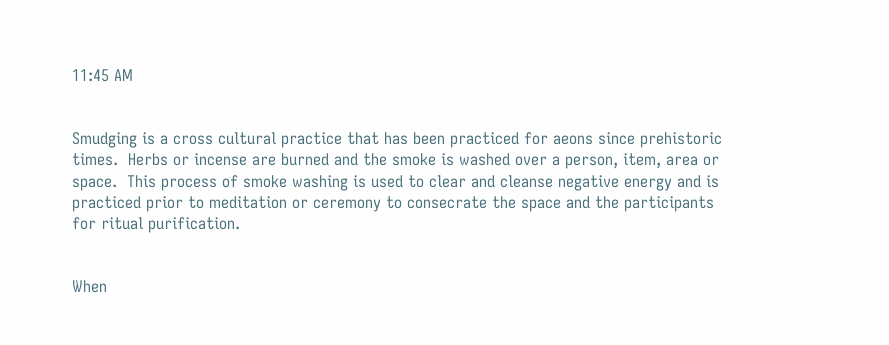11:45 AM


Smudging is a cross cultural practice that has been practiced for aeons since prehistoric times.  Herbs or incense are burned and the smoke is washed over a person, item, area or space.  This process of smoke washing is used to clear and cleanse negative energy and is practiced prior to meditation or ceremony to consecrate the space and the participants for ritual purification.


When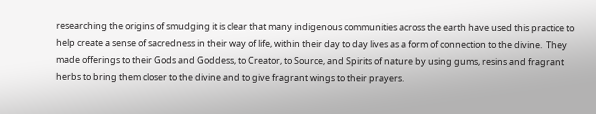researching the origins of smudging it is clear that many indigenous communities across the earth have used this practice to help create a sense of sacredness in their way of life, within their day to day lives as a form of connection to the divine.  They made offerings to their Gods and Goddess, to Creator, to Source, and Spirits of nature by using gums, resins and fragrant herbs to bring them closer to the divine and to give fragrant wings to their prayers.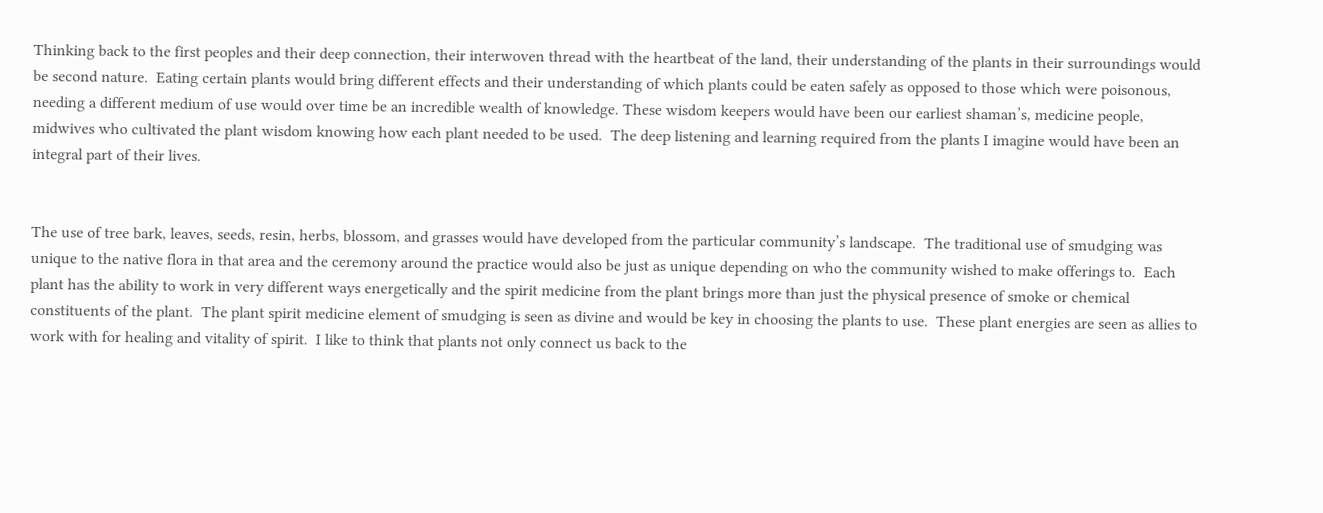Thinking back to the first peoples and their deep connection, their interwoven thread with the heartbeat of the land, their understanding of the plants in their surroundings would be second nature.  Eating certain plants would bring different effects and their understanding of which plants could be eaten safely as opposed to those which were poisonous, needing a different medium of use would over time be an incredible wealth of knowledge. These wisdom keepers would have been our earliest shaman’s, medicine people, midwives who cultivated the plant wisdom knowing how each plant needed to be used.  The deep listening and learning required from the plants I imagine would have been an integral part of their lives.


The use of tree bark, leaves, seeds, resin, herbs, blossom, and grasses would have developed from the particular community’s landscape.  The traditional use of smudging was unique to the native flora in that area and the ceremony around the practice would also be just as unique depending on who the community wished to make offerings to.  Each plant has the ability to work in very different ways energetically and the spirit medicine from the plant brings more than just the physical presence of smoke or chemical constituents of the plant.  The plant spirit medicine element of smudging is seen as divine and would be key in choosing the plants to use.  These plant energies are seen as allies to work with for healing and vitality of spirit.  I like to think that plants not only connect us back to the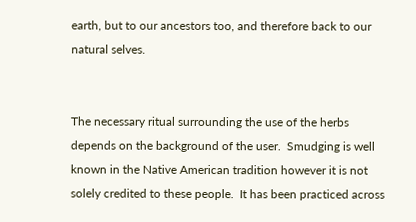earth, but to our ancestors too, and therefore back to our natural selves.


The necessary ritual surrounding the use of the herbs depends on the background of the user.  Smudging is well known in the Native American tradition however it is not solely credited to these people.  It has been practiced across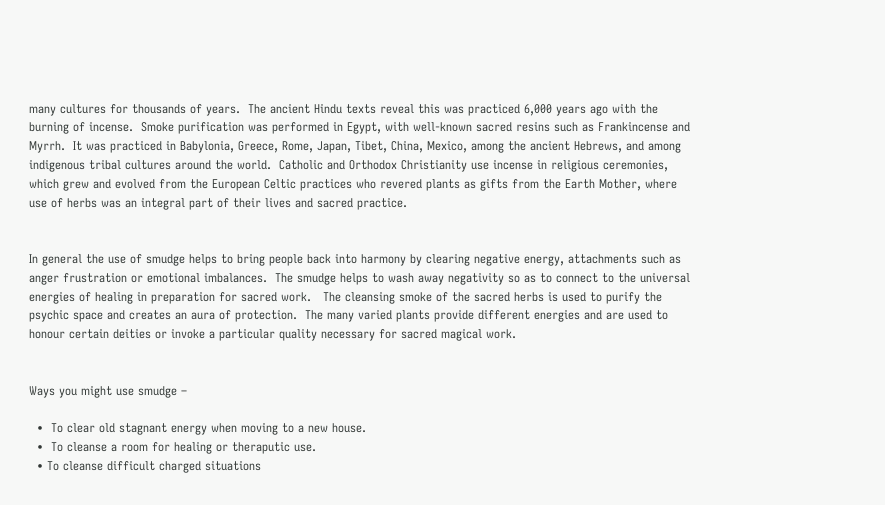many cultures for thousands of years.  The ancient Hindu texts reveal this was practiced 6,000 years ago with the burning of incense.  Smoke purification was performed in Egypt, with well-known sacred resins such as Frankincense and Myrrh.  It was practiced in Babylonia, Greece, Rome, Japan, Tibet, China, Mexico, among the ancient Hebrews, and among indigenous tribal cultures around the world.  Catholic and Orthodox Christianity use incense in religious ceremonies, which grew and evolved from the European Celtic practices who revered plants as gifts from the Earth Mother, where use of herbs was an integral part of their lives and sacred practice.


In general the use of smudge helps to bring people back into harmony by clearing negative energy, attachments such as anger frustration or emotional imbalances.  The smudge helps to wash away negativity so as to connect to the universal energies of healing in preparation for sacred work.   The cleansing smoke of the sacred herbs is used to purify the psychic space and creates an aura of protection.  The many varied plants provide different energies and are used to honour certain deities or invoke a particular quality necessary for sacred magical work.


Ways you might use smudge –

  •  To clear old stagnant energy when moving to a new house.
  •  To cleanse a room for healing or theraputic use.
  • To cleanse difficult charged situations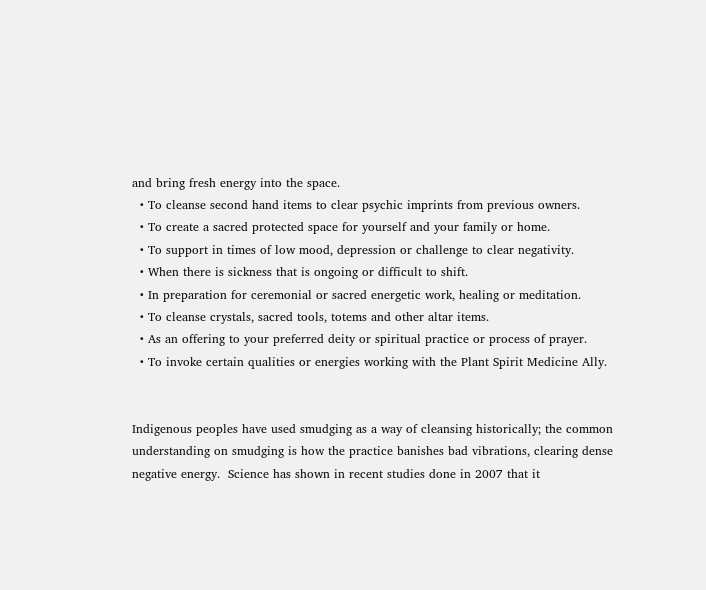and bring fresh energy into the space.
  • To cleanse second hand items to clear psychic imprints from previous owners.
  • To create a sacred protected space for yourself and your family or home.
  • To support in times of low mood, depression or challenge to clear negativity.
  • When there is sickness that is ongoing or difficult to shift.
  • In preparation for ceremonial or sacred energetic work, healing or meditation.
  • To cleanse crystals, sacred tools, totems and other altar items.
  • As an offering to your preferred deity or spiritual practice or process of prayer.
  • To invoke certain qualities or energies working with the Plant Spirit Medicine Ally.


Indigenous peoples have used smudging as a way of cleansing historically; the common understanding on smudging is how the practice banishes bad vibrations, clearing dense negative energy.  Science has shown in recent studies done in 2007 that it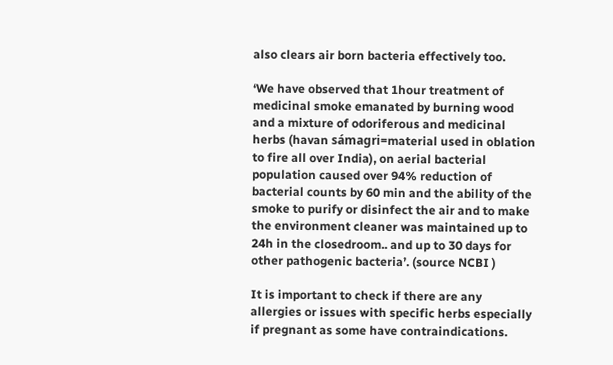also clears air born bacteria effectively too.

‘We have observed that 1hour treatment of medicinal smoke emanated by burning wood and a mixture of odoriferous and medicinal herbs (havan sámagri=material used in oblation to fire all over India), on aerial bacterial population caused over 94% reduction of bacterial counts by 60 min and the ability of the smoke to purify or disinfect the air and to make the environment cleaner was maintained up to 24h in the closedroom.. and up to 30 days for other pathogenic bacteria’. (source NCBI )

It is important to check if there are any allergies or issues with specific herbs especially if pregnant as some have contraindications.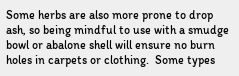Some herbs are also more prone to drop ash, so being mindful to use with a smudge bowl or abalone shell will ensure no burn holes in carpets or clothing.  Some types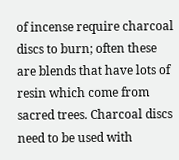of incense require charcoal discs to burn; often these are blends that have lots of resin which come from sacred trees. Charcoal discs need to be used with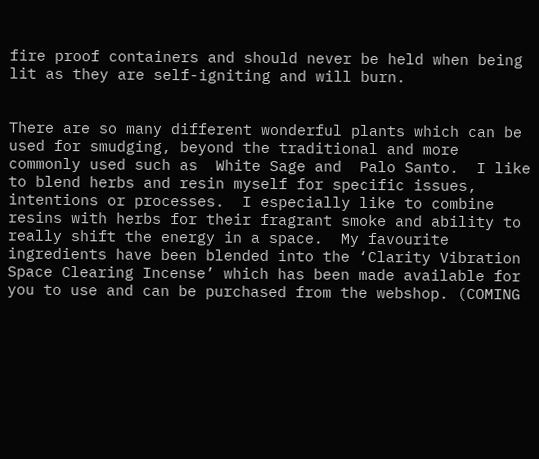fire proof containers and should never be held when being lit as they are self-igniting and will burn.


There are so many different wonderful plants which can be used for smudging, beyond the traditional and more commonly used such as  White Sage and  Palo Santo.  I like to blend herbs and resin myself for specific issues, intentions or processes.  I especially like to combine resins with herbs for their fragrant smoke and ability to really shift the energy in a space.  My favourite ingredients have been blended into the ‘Clarity Vibration Space Clearing Incense’ which has been made available for you to use and can be purchased from the webshop. (COMING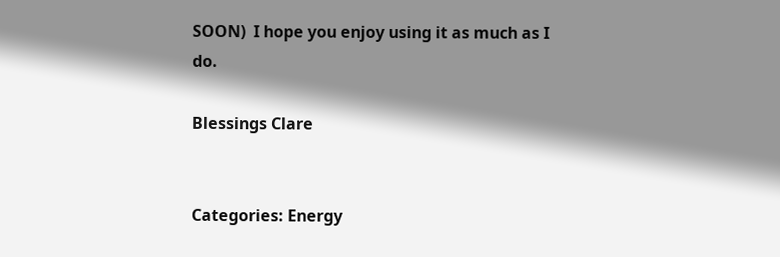SOON)  I hope you enjoy using it as much as I do.

Blessings Clare


Categories: Energy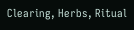Clearing, Herbs, Ritual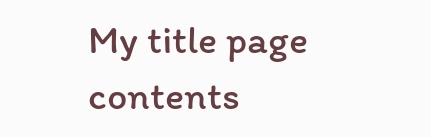My title page contents